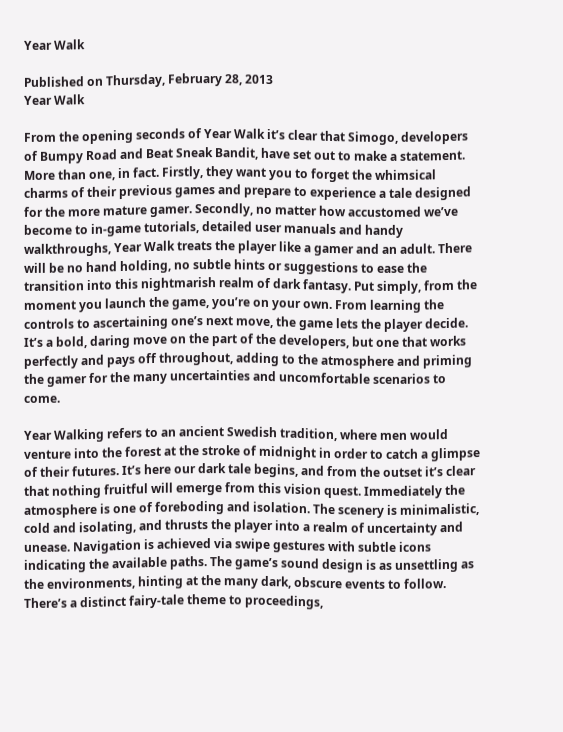Year Walk

Published on Thursday, February 28, 2013
Year Walk

From the opening seconds of Year Walk it’s clear that Simogo, developers of Bumpy Road and Beat Sneak Bandit, have set out to make a statement. More than one, in fact. Firstly, they want you to forget the whimsical charms of their previous games and prepare to experience a tale designed for the more mature gamer. Secondly, no matter how accustomed we’ve become to in-game tutorials, detailed user manuals and handy walkthroughs, Year Walk treats the player like a gamer and an adult. There will be no hand holding, no subtle hints or suggestions to ease the transition into this nightmarish realm of dark fantasy. Put simply, from the moment you launch the game, you’re on your own. From learning the controls to ascertaining one’s next move, the game lets the player decide. It’s a bold, daring move on the part of the developers, but one that works perfectly and pays off throughout, adding to the atmosphere and priming the gamer for the many uncertainties and uncomfortable scenarios to come.

Year Walking refers to an ancient Swedish tradition, where men would venture into the forest at the stroke of midnight in order to catch a glimpse of their futures. It’s here our dark tale begins, and from the outset it’s clear that nothing fruitful will emerge from this vision quest. Immediately the atmosphere is one of foreboding and isolation. The scenery is minimalistic, cold and isolating, and thrusts the player into a realm of uncertainty and unease. Navigation is achieved via swipe gestures with subtle icons indicating the available paths. The game’s sound design is as unsettling as the environments, hinting at the many dark, obscure events to follow. There’s a distinct fairy-tale theme to proceedings,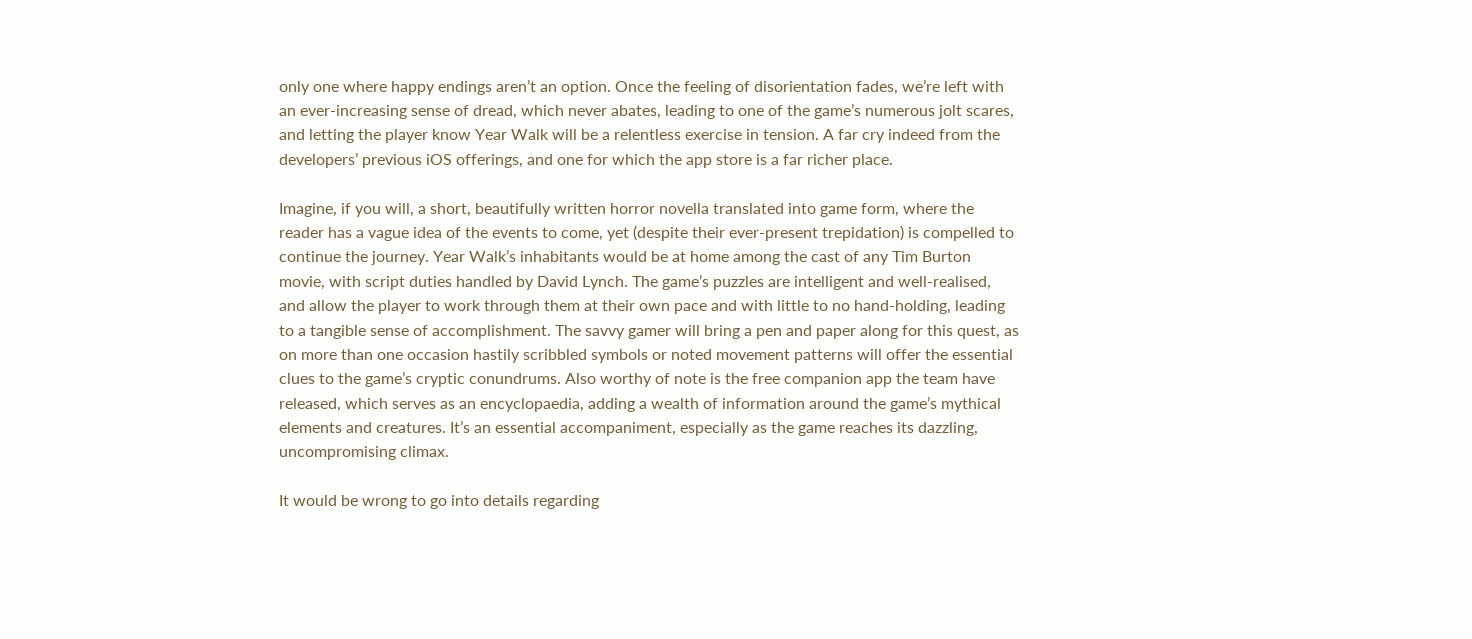only one where happy endings aren’t an option. Once the feeling of disorientation fades, we’re left with an ever-increasing sense of dread, which never abates, leading to one of the game’s numerous jolt scares, and letting the player know Year Walk will be a relentless exercise in tension. A far cry indeed from the developers’ previous iOS offerings, and one for which the app store is a far richer place.

Imagine, if you will, a short, beautifully written horror novella translated into game form, where the reader has a vague idea of the events to come, yet (despite their ever-present trepidation) is compelled to continue the journey. Year Walk’s inhabitants would be at home among the cast of any Tim Burton movie, with script duties handled by David Lynch. The game’s puzzles are intelligent and well-realised, and allow the player to work through them at their own pace and with little to no hand-holding, leading to a tangible sense of accomplishment. The savvy gamer will bring a pen and paper along for this quest, as on more than one occasion hastily scribbled symbols or noted movement patterns will offer the essential clues to the game’s cryptic conundrums. Also worthy of note is the free companion app the team have released, which serves as an encyclopaedia, adding a wealth of information around the game’s mythical elements and creatures. It’s an essential accompaniment, especially as the game reaches its dazzling, uncompromising climax.

It would be wrong to go into details regarding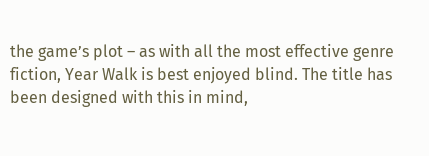the game’s plot – as with all the most effective genre fiction, Year Walk is best enjoyed blind. The title has been designed with this in mind,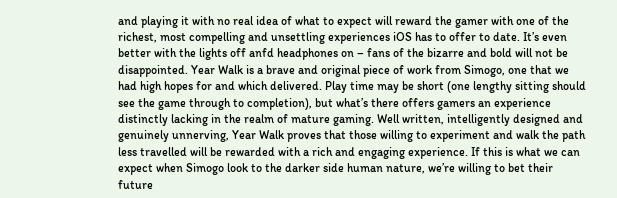and playing it with no real idea of what to expect will reward the gamer with one of the richest, most compelling and unsettling experiences iOS has to offer to date. It’s even better with the lights off anfd headphones on – fans of the bizarre and bold will not be disappointed. Year Walk is a brave and original piece of work from Simogo, one that we had high hopes for and which delivered. Play time may be short (one lengthy sitting should see the game through to completion), but what’s there offers gamers an experience distinctly lacking in the realm of mature gaming. Well written, intelligently designed and genuinely unnerving, Year Walk proves that those willing to experiment and walk the path less travelled will be rewarded with a rich and engaging experience. If this is what we can expect when Simogo look to the darker side human nature, we’re willing to bet their future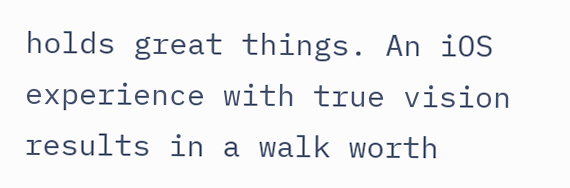holds great things. An iOS experience with true vision results in a walk worth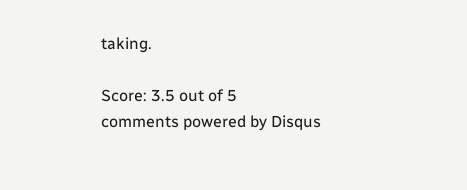taking.

Score: 3.5 out of 5
comments powered by Disqus